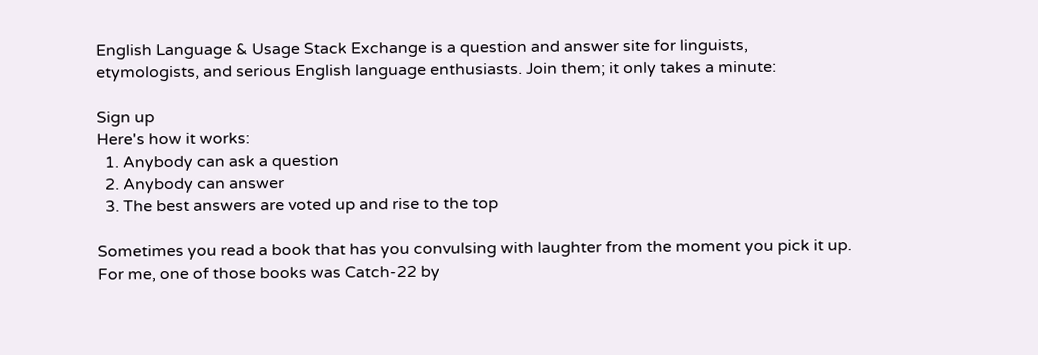English Language & Usage Stack Exchange is a question and answer site for linguists, etymologists, and serious English language enthusiasts. Join them; it only takes a minute:

Sign up
Here's how it works:
  1. Anybody can ask a question
  2. Anybody can answer
  3. The best answers are voted up and rise to the top

Sometimes you read a book that has you convulsing with laughter from the moment you pick it up. For me, one of those books was Catch-22 by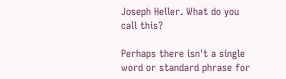Joseph Heller. What do you call this?

Perhaps there isn't a single word or standard phrase for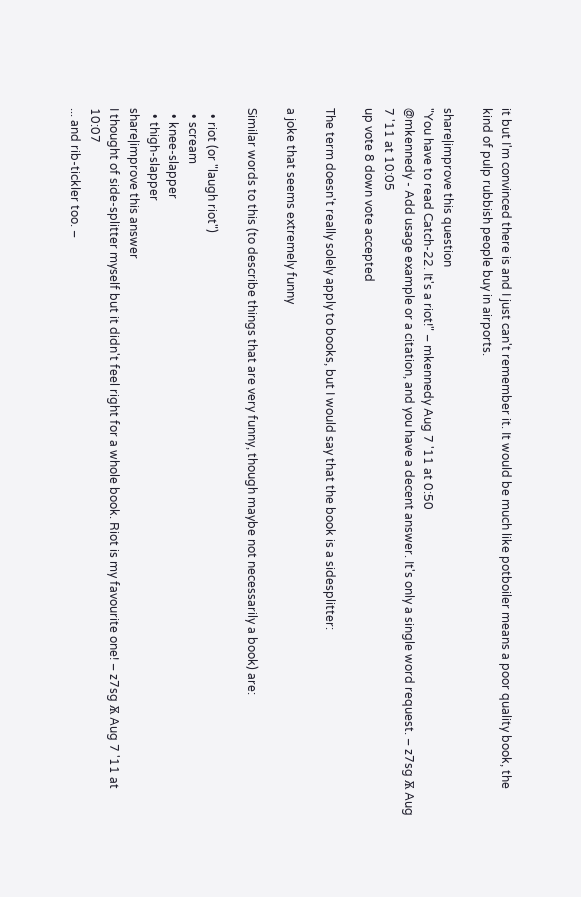it but I'm convinced there is and I just can't remember it. It would be much like potboiler means a poor quality book, the kind of pulp rubbish people buy in airports.

share|improve this question
"You have to read Catch-22. It's a riot!" – mkennedy Aug 7 '11 at 0:50
@mkennedy - Add usage example or a citation, and you have a decent answer. It's only a single word request. – z7sg Ѫ Aug 7 '11 at 10:05
up vote 8 down vote accepted

The term doesn't really solely apply to books, but I would say that the book is a sidesplitter:

a joke that seems extremely funny

Similar words to this (to describe things that are very funny, though maybe not necessarily a book) are:

  • riot (or "laugh riot")
  • scream
  • knee-slapper
  • thigh-slapper
share|improve this answer
I thought of side-splitter myself but it didn't feel right for a whole book. Riot is my favourite one! – z7sg Ѫ Aug 7 '11 at 10:07
... and rib-tickler too. –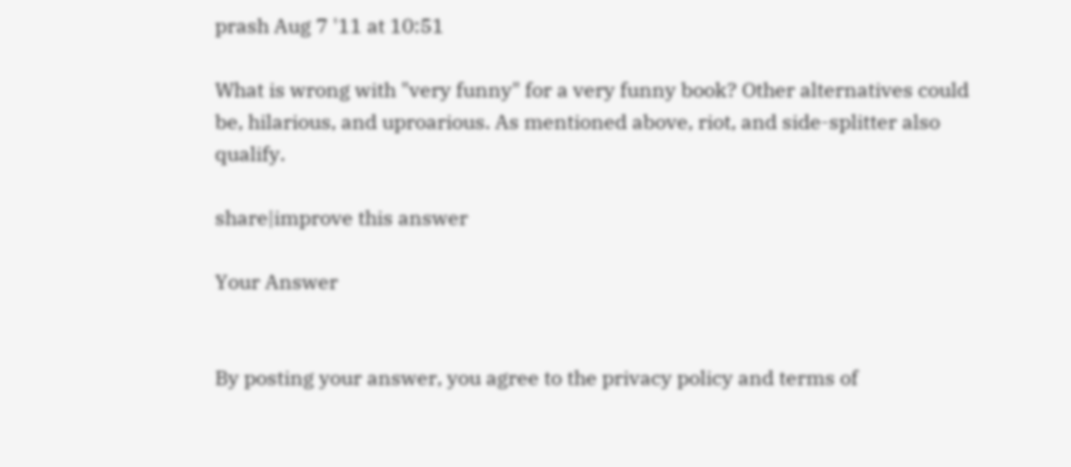prash Aug 7 '11 at 10:51

What is wrong with "very funny" for a very funny book? Other alternatives could be, hilarious, and uproarious. As mentioned above, riot, and side-splitter also qualify.

share|improve this answer

Your Answer


By posting your answer, you agree to the privacy policy and terms of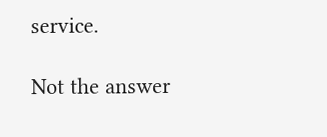service.

Not the answer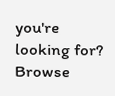you're looking for? Browse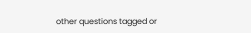other questions tagged or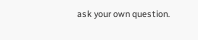ask your own question.